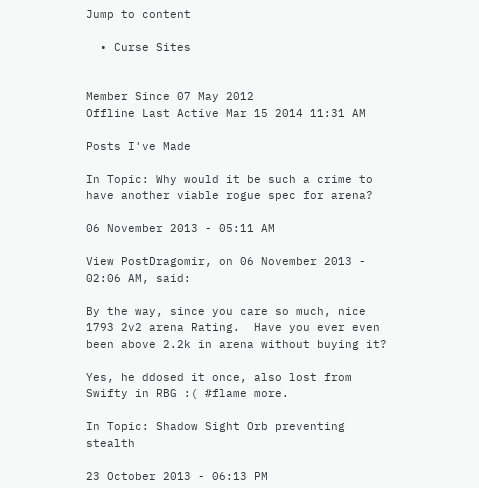Jump to content

  • Curse Sites


Member Since 07 May 2012
Offline Last Active Mar 15 2014 11:31 AM

Posts I've Made

In Topic: Why would it be such a crime to have another viable rogue spec for arena?

06 November 2013 - 05:11 AM

View PostDragomir, on 06 November 2013 - 02:06 AM, said:

By the way, since you care so much, nice 1793 2v2 arena Rating.  Have you ever even been above 2.2k in arena without buying it?

Yes, he ddosed it once, also lost from Swifty in RBG :( #flame more.

In Topic: Shadow Sight Orb preventing stealth

23 October 2013 - 06:13 PM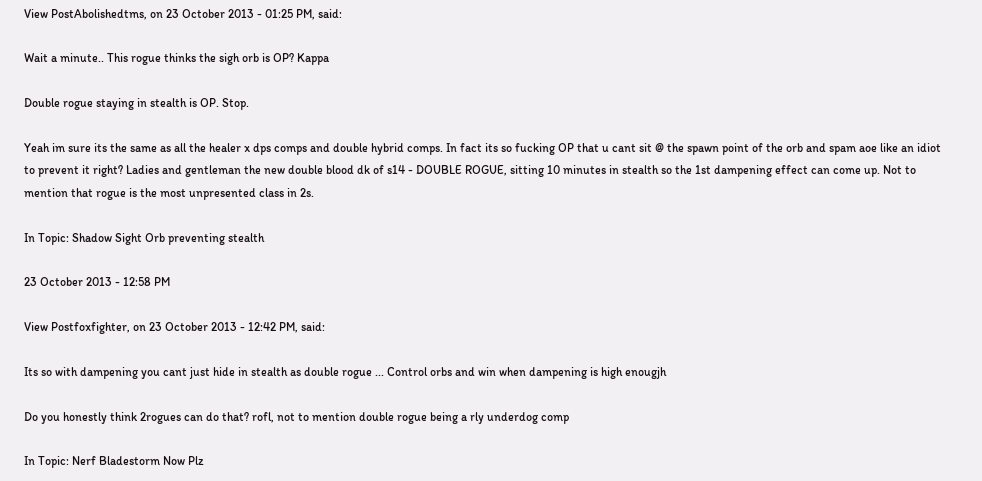View PostAbolishedtms, on 23 October 2013 - 01:25 PM, said:

Wait a minute.. This rogue thinks the sigh orb is OP? Kappa

Double rogue staying in stealth is OP. Stop.

Yeah im sure its the same as all the healer x dps comps and double hybrid comps. In fact its so fucking OP that u cant sit @ the spawn point of the orb and spam aoe like an idiot to prevent it right? Ladies and gentleman the new double blood dk of s14 - DOUBLE ROGUE, sitting 10 minutes in stealth so the 1st dampening effect can come up. Not to mention that rogue is the most unpresented class in 2s.

In Topic: Shadow Sight Orb preventing stealth

23 October 2013 - 12:58 PM

View Postfoxfighter, on 23 October 2013 - 12:42 PM, said:

Its so with dampening you cant just hide in stealth as double rogue ... Control orbs and win when dampening is high enougjh

Do you honestly think 2rogues can do that? rofl, not to mention double rogue being a rly underdog comp

In Topic: Nerf Bladestorm Now Plz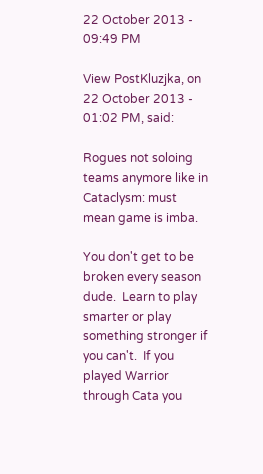22 October 2013 - 09:49 PM

View PostKluzjka, on 22 October 2013 - 01:02 PM, said:

Rogues not soloing teams anymore like in Cataclysm: must mean game is imba.

You don't get to be broken every season dude.  Learn to play smarter or play something stronger if you can't.  If you played Warrior through Cata you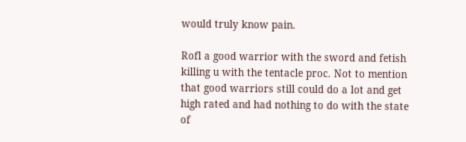would truly know pain.

Rofl a good warrior with the sword and fetish killing u with the tentacle proc. Not to mention that good warriors still could do a lot and get high rated and had nothing to do with the state of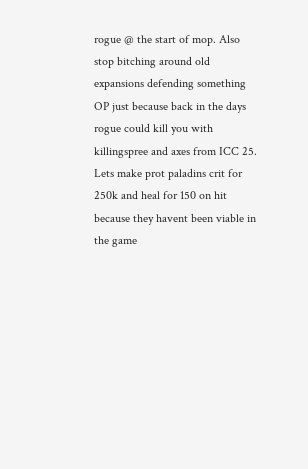rogue @ the start of mop. Also stop bitching around old expansions defending something OP just because back in the days rogue could kill you with killingspree and axes from ICC 25. Lets make prot paladins crit for 250k and heal for 150 on hit because they havent been viable in the game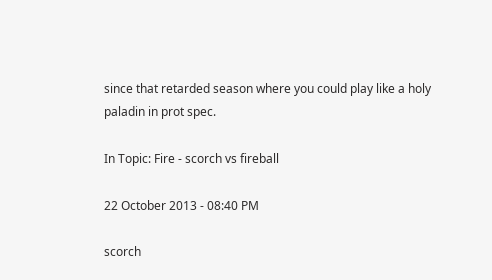since that retarded season where you could play like a holy paladin in prot spec.

In Topic: Fire - scorch vs fireball

22 October 2013 - 08:40 PM

scorch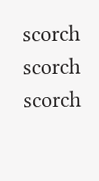scorch scorch scorch